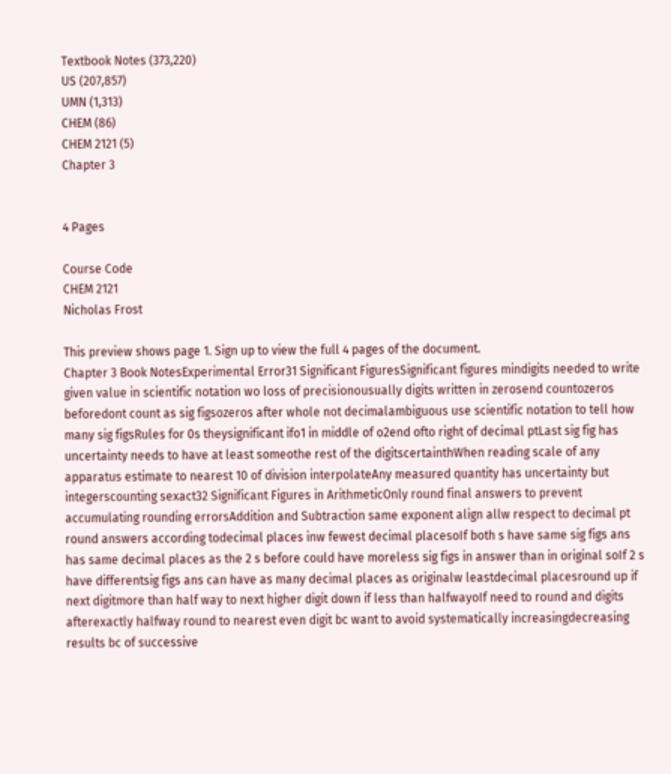Textbook Notes (373,220)
US (207,857)
UMN (1,313)
CHEM (86)
CHEM 2121 (5)
Chapter 3


4 Pages

Course Code
CHEM 2121
Nicholas Frost

This preview shows page 1. Sign up to view the full 4 pages of the document.
Chapter 3 Book NotesExperimental Error31 Significant FiguresSignificant figures mindigits needed to write given value in scientific notation wo loss of precisionousually digits written in zerosend countozeros beforedont count as sig figsozeros after whole not decimalambiguous use scientific notation to tell how many sig figsRules for 0s theysignificant ifo1 in middle of o2end ofto right of decimal ptLast sig fig has uncertainty needs to have at least someothe rest of the digitscertainthWhen reading scale of any apparatus estimate to nearest 10 of division interpolateAny measured quantity has uncertainty but integerscounting sexact32 Significant Figures in ArithmeticOnly round final answers to prevent accumulating rounding errorsAddition and Subtraction same exponent align allw respect to decimal pt round answers according todecimal places inw fewest decimal placesoIf both s have same sig figs ans has same decimal places as the 2 s before could have moreless sig figs in answer than in original soIf 2 s have differentsig figs ans can have as many decimal places as originalw leastdecimal placesround up if next digitmore than half way to next higher digit down if less than halfwayoIf need to round and digits afterexactly halfway round to nearest even digit bc want to avoid systematically increasingdecreasing results bc of successive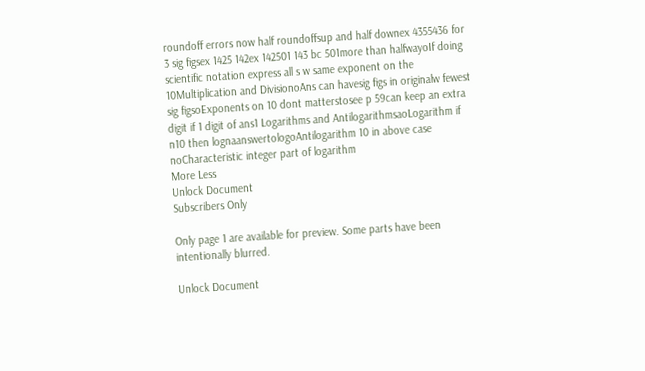roundoff errors now half roundoffsup and half downex 4355436 for 3 sig figsex 1425 142ex 142501 143 bc 501more than halfwayoIf doing scientific notation express all s w same exponent on the 10Multiplication and DivisionoAns can havesig figs in originalw fewest sig figsoExponents on 10 dont matterstosee p 59can keep an extra digit if 1 digit of ans1 Logarithms and AntilogarithmsaoLogarithm if n10 then lognaanswertologoAntilogarithm 10 in above case noCharacteristic integer part of logarithm
More Less
Unlock Document
Subscribers Only

Only page 1 are available for preview. Some parts have been intentionally blurred.

Unlock Document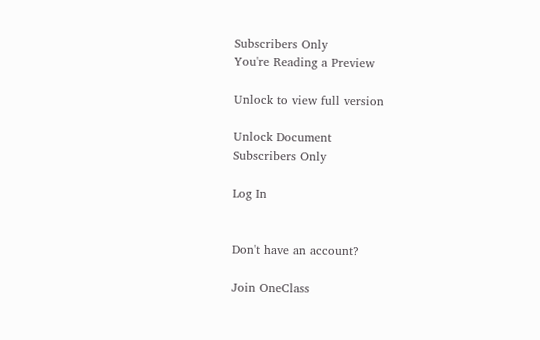Subscribers Only
You're Reading a Preview

Unlock to view full version

Unlock Document
Subscribers Only

Log In


Don't have an account?

Join OneClass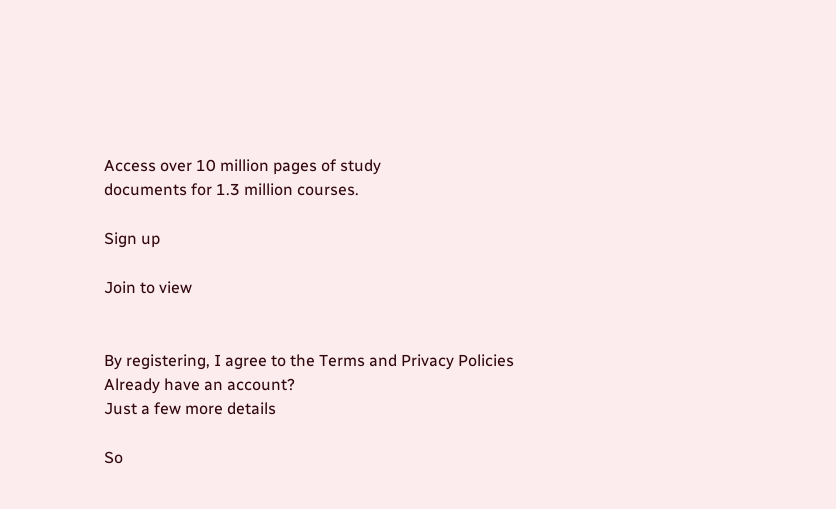Access over 10 million pages of study
documents for 1.3 million courses.

Sign up

Join to view


By registering, I agree to the Terms and Privacy Policies
Already have an account?
Just a few more details

So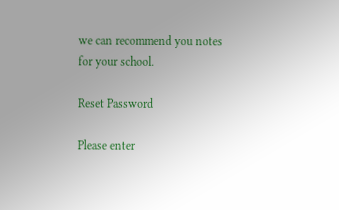we can recommend you notes for your school.

Reset Password

Please enter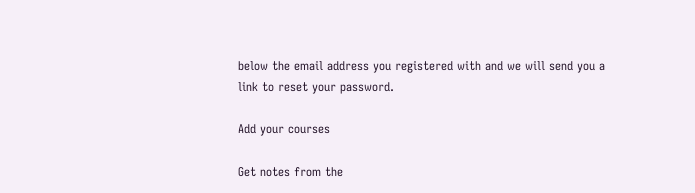below the email address you registered with and we will send you a link to reset your password.

Add your courses

Get notes from the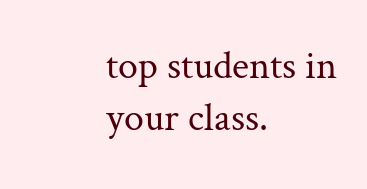top students in your class.